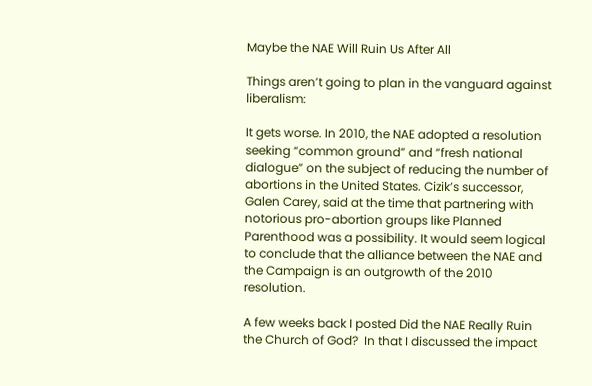Maybe the NAE Will Ruin Us After All

Things aren’t going to plan in the vanguard against liberalism:

It gets worse. In 2010, the NAE adopted a resolution seeking “common ground” and “fresh national dialogue” on the subject of reducing the number of abortions in the United States. Cizik’s successor, Galen Carey, said at the time that partnering with notorious pro-abortion groups like Planned Parenthood was a possibility. It would seem logical to conclude that the alliance between the NAE and the Campaign is an outgrowth of the 2010 resolution.

A few weeks back I posted Did the NAE Really Ruin the Church of God?  In that I discussed the impact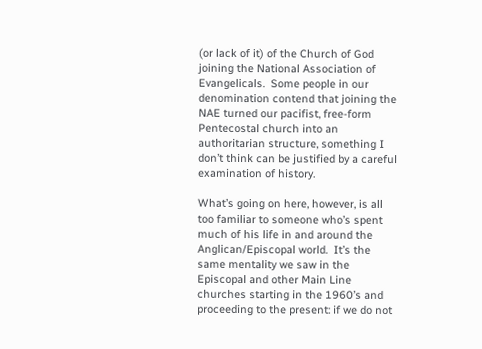(or lack of it) of the Church of God joining the National Association of Evangelicals.  Some people in our denomination contend that joining the NAE turned our pacifist, free-form Pentecostal church into an authoritarian structure, something I don’t think can be justified by a careful examination of history.

What’s going on here, however, is all too familiar to someone who’s spent much of his life in and around the Anglican/Episcopal world.  It’s the same mentality we saw in the Episcopal and other Main Line churches starting in the 1960’s and proceeding to the present: if we do not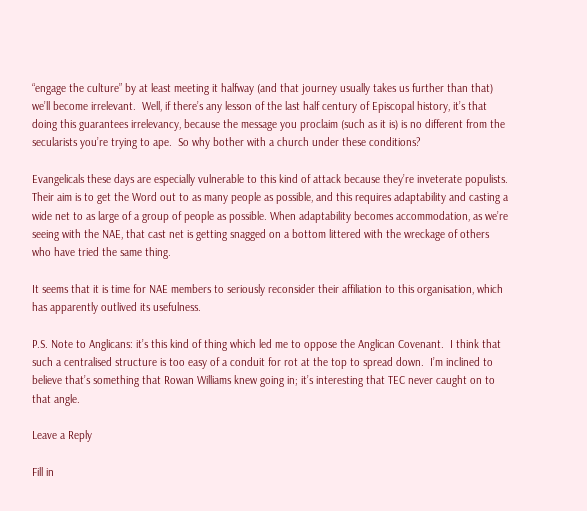“engage the culture” by at least meeting it halfway (and that journey usually takes us further than that) we’ll become irrelevant.  Well, if there’s any lesson of the last half century of Episcopal history, it’s that doing this guarantees irrelevancy, because the message you proclaim (such as it is) is no different from the secularists you’re trying to ape.  So why bother with a church under these conditions?

Evangelicals these days are especially vulnerable to this kind of attack because they’re inveterate populists.  Their aim is to get the Word out to as many people as possible, and this requires adaptability and casting a wide net to as large of a group of people as possible. When adaptability becomes accommodation, as we’re seeing with the NAE, that cast net is getting snagged on a bottom littered with the wreckage of others who have tried the same thing.

It seems that it is time for NAE members to seriously reconsider their affiliation to this organisation, which has apparently outlived its usefulness.

P.S. Note to Anglicans: it’s this kind of thing which led me to oppose the Anglican Covenant.  I think that such a centralised structure is too easy of a conduit for rot at the top to spread down.  I’m inclined to believe that’s something that Rowan Williams knew going in; it’s interesting that TEC never caught on to that angle.

Leave a Reply

Fill in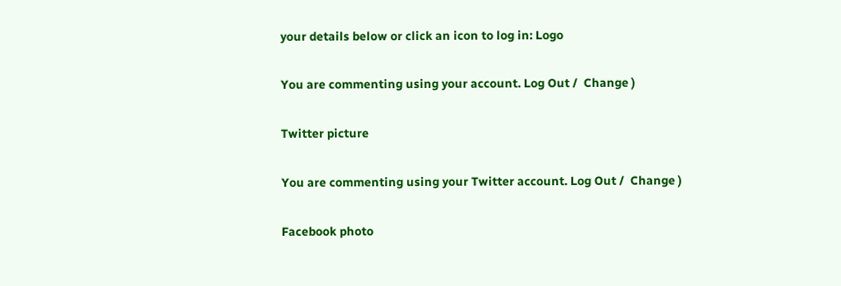your details below or click an icon to log in: Logo

You are commenting using your account. Log Out /  Change )

Twitter picture

You are commenting using your Twitter account. Log Out /  Change )

Facebook photo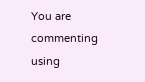You are commenting using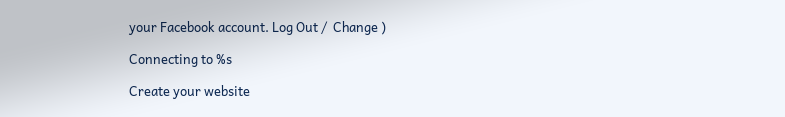your Facebook account. Log Out /  Change )

Connecting to %s

Create your website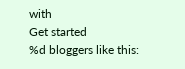with
Get started
%d bloggers like this: